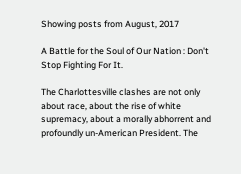Showing posts from August, 2017

A Battle for the Soul of Our Nation : Don't Stop Fighting For It.

The Charlottesville clashes are not only about race, about the rise of white supremacy, about a morally abhorrent and profoundly un-American President. The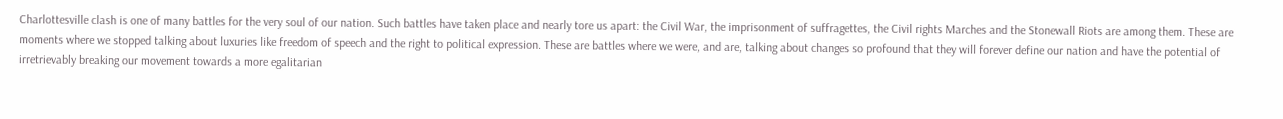Charlottesville clash is one of many battles for the very soul of our nation. Such battles have taken place and nearly tore us apart: the Civil War, the imprisonment of suffragettes, the Civil rights Marches and the Stonewall Riots are among them. These are moments where we stopped talking about luxuries like freedom of speech and the right to political expression. These are battles where we were, and are, talking about changes so profound that they will forever define our nation and have the potential of irretrievably breaking our movement towards a more egalitarian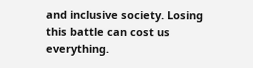and inclusive society. Losing this battle can cost us everything.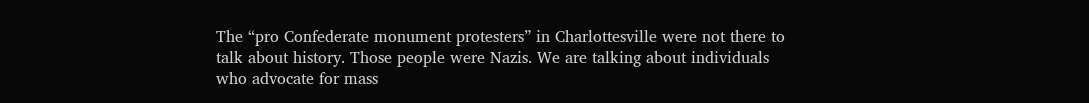The “pro Confederate monument protesters” in Charlottesville were not there to talk about history. Those people were Nazis. We are talking about individuals who advocate for mass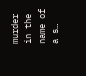murder in the name of a s…